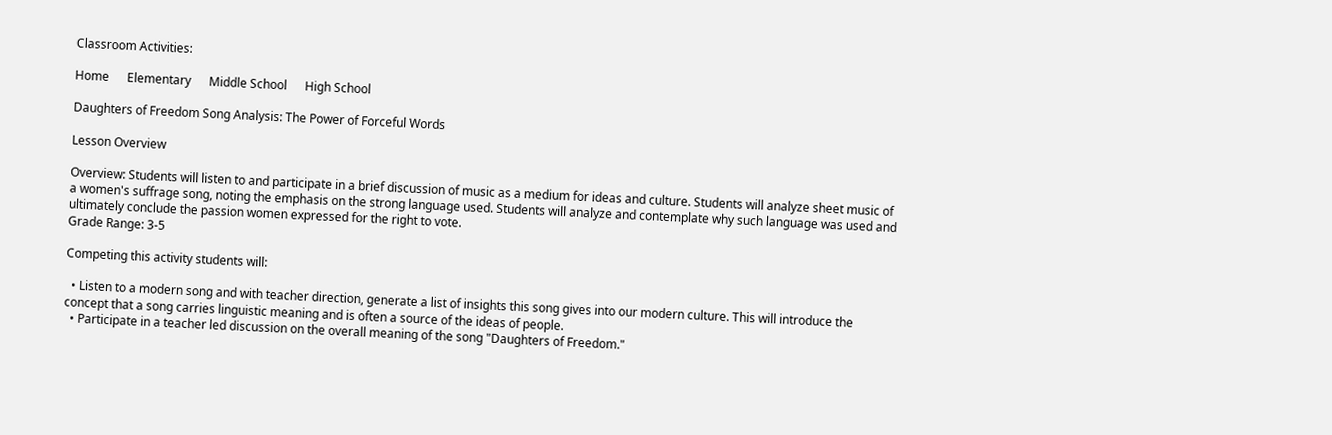Classroom Activities:

Home      Elementary      Middle School      High School

Daughters of Freedom Song Analysis: The Power of Forceful Words

Lesson Overview

Overview: Students will listen to and participate in a brief discussion of music as a medium for ideas and culture. Students will analyze sheet music of a women's suffrage song, noting the emphasis on the strong language used. Students will analyze and contemplate why such language was used and ultimately conclude the passion women expressed for the right to vote.
Grade Range: 3-5

Competing this activity students will:

  • Listen to a modern song and with teacher direction, generate a list of insights this song gives into our modern culture. This will introduce the concept that a song carries linguistic meaning and is often a source of the ideas of people.
  • Participate in a teacher led discussion on the overall meaning of the song "Daughters of Freedom."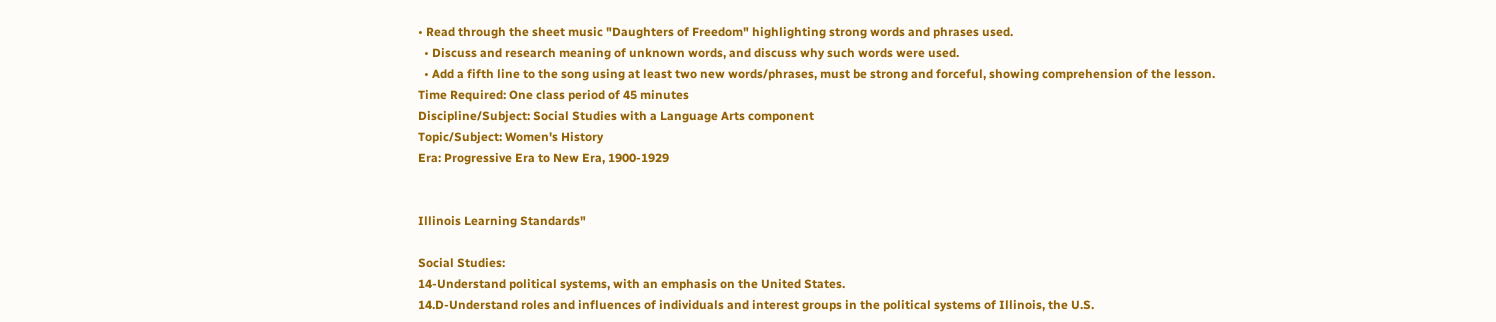• Read through the sheet music "Daughters of Freedom" highlighting strong words and phrases used.
  • Discuss and research meaning of unknown words, and discuss why such words were used.
  • Add a fifth line to the song using at least two new words/phrases, must be strong and forceful, showing comprehension of the lesson.
Time Required: One class period of 45 minutes
Discipline/Subject: Social Studies with a Language Arts component
Topic/Subject: Women's History
Era: Progressive Era to New Era, 1900-1929


Illinois Learning Standards"

Social Studies:
14-Understand political systems, with an emphasis on the United States.
14.D-Understand roles and influences of individuals and interest groups in the political systems of Illinois, the U.S.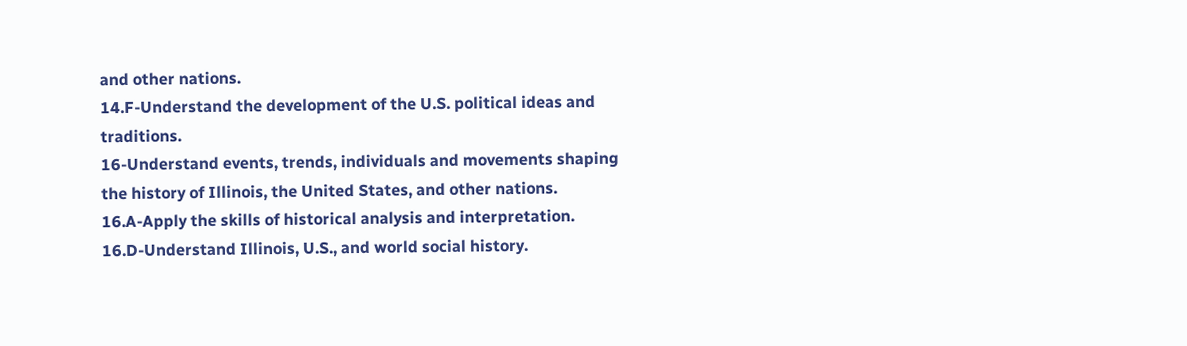and other nations.
14.F-Understand the development of the U.S. political ideas and traditions.
16-Understand events, trends, individuals and movements shaping the history of Illinois, the United States, and other nations.
16.A-Apply the skills of historical analysis and interpretation.
16.D-Understand Illinois, U.S., and world social history.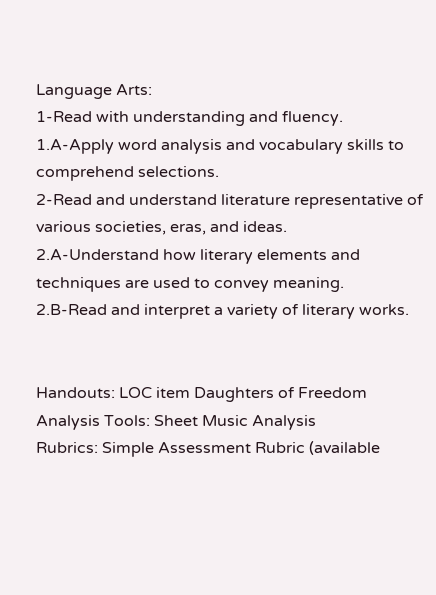Language Arts:
1-Read with understanding and fluency.
1.A-Apply word analysis and vocabulary skills to comprehend selections.
2-Read and understand literature representative of various societies, eras, and ideas.
2.A-Understand how literary elements and techniques are used to convey meaning.
2.B-Read and interpret a variety of literary works.


Handouts: LOC item Daughters of Freedom
Analysis Tools: Sheet Music Analysis
Rubrics: Simple Assessment Rubric (available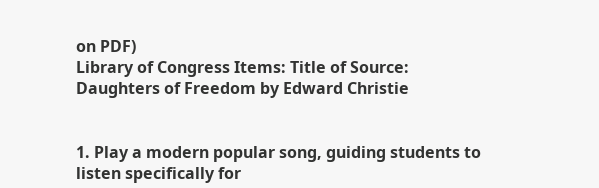on PDF)
Library of Congress Items: Title of Source: Daughters of Freedom by Edward Christie


1. Play a modern popular song, guiding students to listen specifically for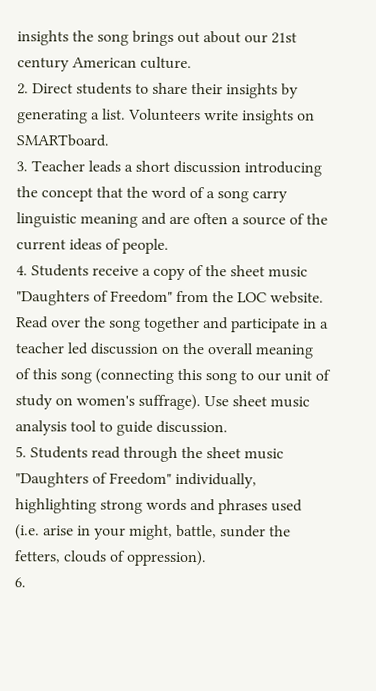insights the song brings out about our 21st century American culture.
2. Direct students to share their insights by generating a list. Volunteers write insights on SMARTboard.
3. Teacher leads a short discussion introducing the concept that the word of a song carry linguistic meaning and are often a source of the current ideas of people.
4. Students receive a copy of the sheet music "Daughters of Freedom" from the LOC website. Read over the song together and participate in a teacher led discussion on the overall meaning of this song (connecting this song to our unit of study on women's suffrage). Use sheet music analysis tool to guide discussion.
5. Students read through the sheet music "Daughters of Freedom" individually, highlighting strong words and phrases used (i.e. arise in your might, battle, sunder the fetters, clouds of oppression).
6.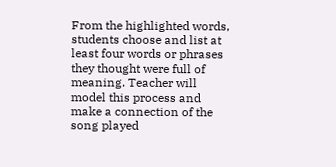From the highlighted words, students choose and list at least four words or phrases they thought were full of meaning. Teacher will model this process and make a connection of the song played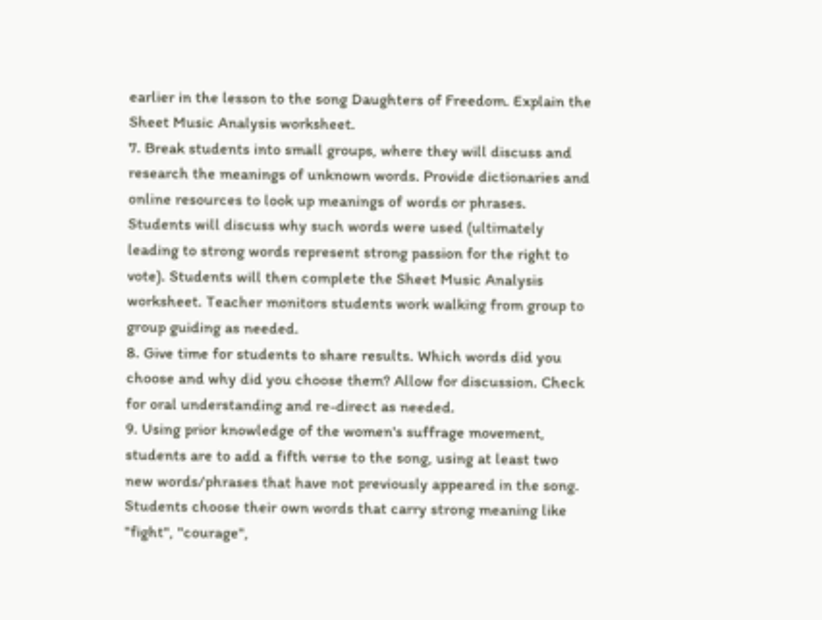earlier in the lesson to the song Daughters of Freedom. Explain the Sheet Music Analysis worksheet.
7. Break students into small groups, where they will discuss and research the meanings of unknown words. Provide dictionaries and online resources to look up meanings of words or phrases. Students will discuss why such words were used (ultimately leading to strong words represent strong passion for the right to vote). Students will then complete the Sheet Music Analysis worksheet. Teacher monitors students work walking from group to group guiding as needed.
8. Give time for students to share results. Which words did you choose and why did you choose them? Allow for discussion. Check for oral understanding and re-direct as needed.
9. Using prior knowledge of the women's suffrage movement, students are to add a fifth verse to the song, using at least two new words/phrases that have not previously appeared in the song. Students choose their own words that carry strong meaning like "fight", "courage",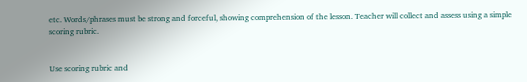etc. Words/phrases must be strong and forceful, showing comprehension of the lesson. Teacher will collect and assess using a simple scoring rubric.


Use scoring rubric and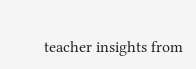teacher insights from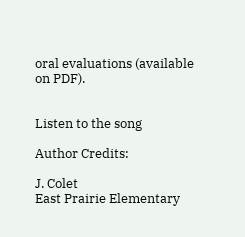oral evaluations (available on PDF).


Listen to the song

Author Credits:

J. Colet
East Prairie Elementary